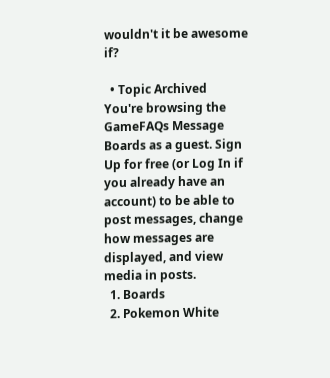wouldn't it be awesome if?

  • Topic Archived
You're browsing the GameFAQs Message Boards as a guest. Sign Up for free (or Log In if you already have an account) to be able to post messages, change how messages are displayed, and view media in posts.
  1. Boards
  2. Pokemon White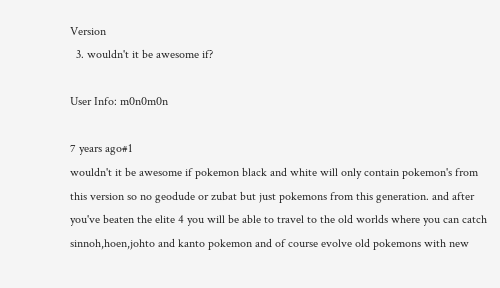Version
  3. wouldn't it be awesome if?

User Info: m0n0m0n

7 years ago#1
wouldn't it be awesome if pokemon black and white will only contain pokemon's from this version so no geodude or zubat but just pokemons from this generation. and after you've beaten the elite 4 you will be able to travel to the old worlds where you can catch sinnoh,hoen,johto and kanto pokemon and of course evolve old pokemons with new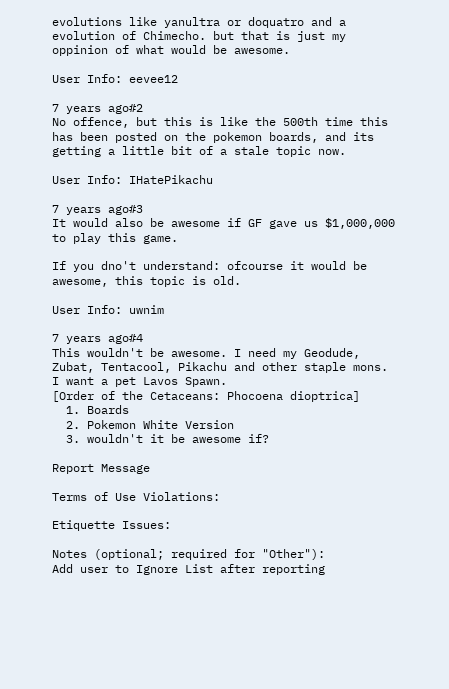evolutions like yanultra or doquatro and a evolution of Chimecho. but that is just my oppinion of what would be awesome.

User Info: eevee12

7 years ago#2
No offence, but this is like the 500th time this has been posted on the pokemon boards, and its getting a little bit of a stale topic now.

User Info: IHatePikachu

7 years ago#3
It would also be awesome if GF gave us $1,000,000 to play this game.

If you dno't understand: ofcourse it would be awesome, this topic is old.

User Info: uwnim

7 years ago#4
This wouldn't be awesome. I need my Geodude, Zubat, Tentacool, Pikachu and other staple mons.
I want a pet Lavos Spawn.
[Order of the Cetaceans: Phocoena dioptrica]
  1. Boards
  2. Pokemon White Version
  3. wouldn't it be awesome if?

Report Message

Terms of Use Violations:

Etiquette Issues:

Notes (optional; required for "Other"):
Add user to Ignore List after reporting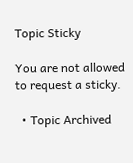Topic Sticky

You are not allowed to request a sticky.

  • Topic Archived